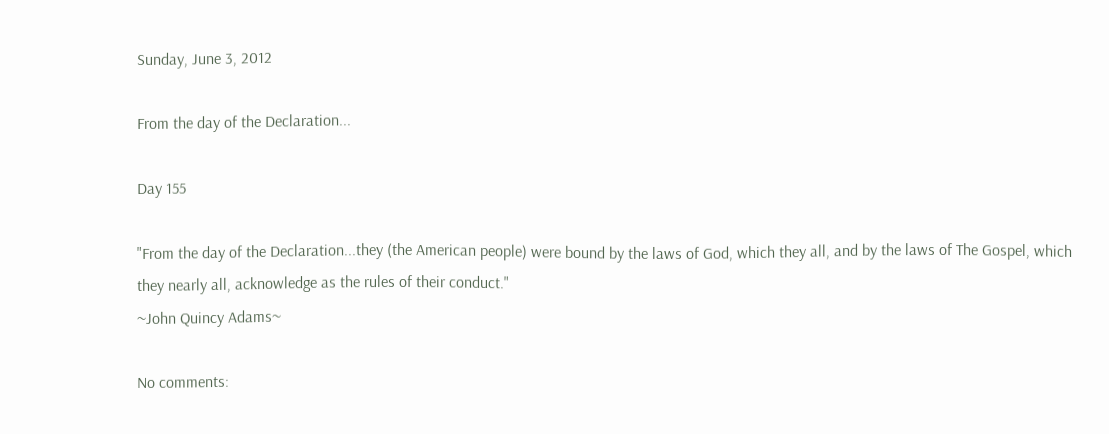Sunday, June 3, 2012

From the day of the Declaration...

Day 155

"From the day of the Declaration...they (the American people) were bound by the laws of God, which they all, and by the laws of The Gospel, which they nearly all, acknowledge as the rules of their conduct."
~John Quincy Adams~

No comments: